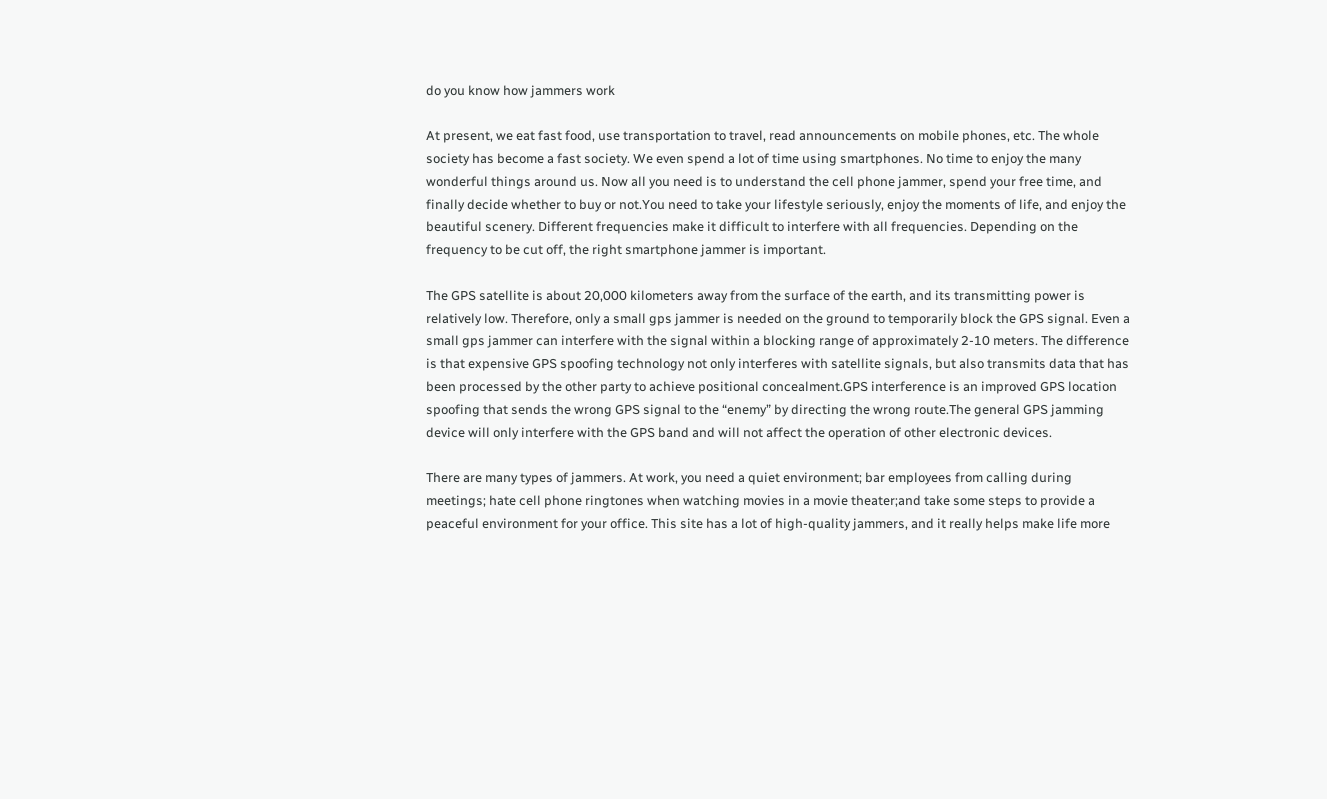do you know how jammers work

At present, we eat fast food, use transportation to travel, read announcements on mobile phones, etc. The whole society has become a fast society. We even spend a lot of time using smartphones. No time to enjoy the many wonderful things around us. Now all you need is to understand the cell phone jammer, spend your free time, and finally decide whether to buy or not.You need to take your lifestyle seriously, enjoy the moments of life, and enjoy the beautiful scenery. Different frequencies make it difficult to interfere with all frequencies. Depending on the frequency to be cut off, the right smartphone jammer is important.

The GPS satellite is about 20,000 kilometers away from the surface of the earth, and its transmitting power is relatively low. Therefore, only a small gps jammer is needed on the ground to temporarily block the GPS signal. Even a small gps jammer can interfere with the signal within a blocking range of approximately 2-10 meters. The difference is that expensive GPS spoofing technology not only interferes with satellite signals, but also transmits data that has been processed by the other party to achieve positional concealment.GPS interference is an improved GPS location spoofing that sends the wrong GPS signal to the “enemy” by directing the wrong route.The general GPS jamming device will only interfere with the GPS band and will not affect the operation of other electronic devices.

There are many types of jammers. At work, you need a quiet environment; bar employees from calling during meetings; hate cell phone ringtones when watching movies in a movie theater;and take some steps to provide a peaceful environment for your office. This site has a lot of high-quality jammers, and it really helps make life more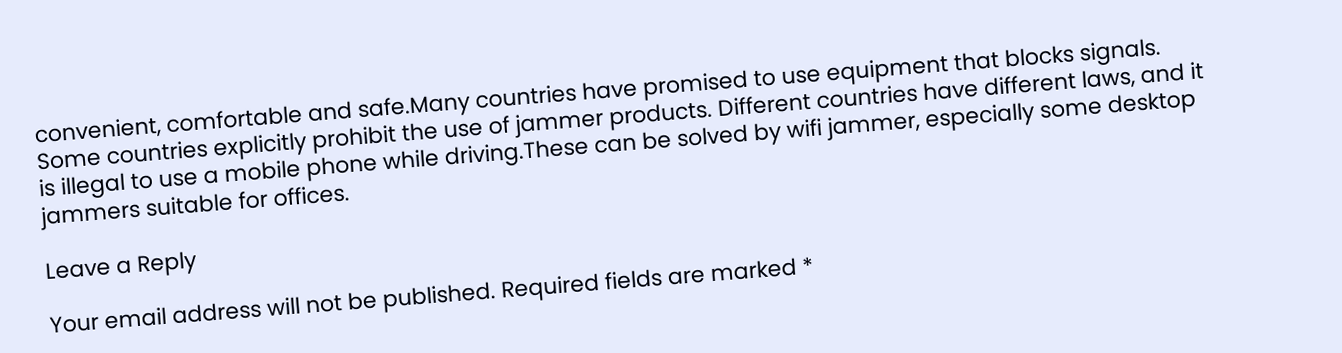convenient, comfortable and safe.Many countries have promised to use equipment that blocks signals. Some countries explicitly prohibit the use of jammer products. Different countries have different laws, and it is illegal to use a mobile phone while driving.These can be solved by wifi jammer, especially some desktop jammers suitable for offices.

Leave a Reply

Your email address will not be published. Required fields are marked *